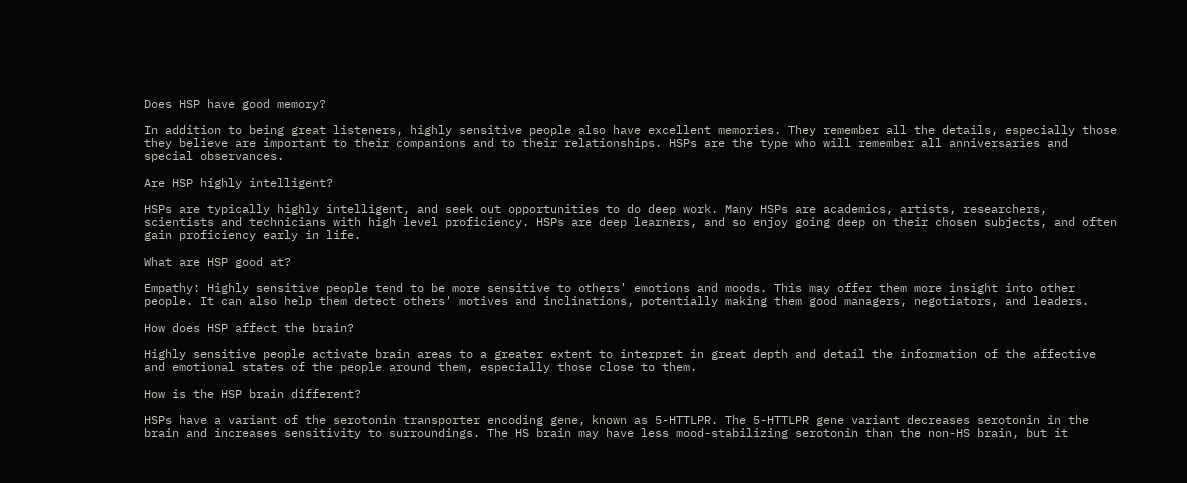Does HSP have good memory?

In addition to being great listeners, highly sensitive people also have excellent memories. They remember all the details, especially those they believe are important to their companions and to their relationships. HSPs are the type who will remember all anniversaries and special observances.

Are HSP highly intelligent?

HSPs are typically highly intelligent, and seek out opportunities to do deep work. Many HSPs are academics, artists, researchers, scientists and technicians with high level proficiency. HSPs are deep learners, and so enjoy going deep on their chosen subjects, and often gain proficiency early in life.

What are HSP good at?

Empathy: Highly sensitive people tend to be more sensitive to others' emotions and moods. This may offer them more insight into other people. It can also help them detect others' motives and inclinations, potentially making them good managers, negotiators, and leaders.

How does HSP affect the brain?

Highly sensitive people activate brain areas to a greater extent to interpret in great depth and detail the information of the affective and emotional states of the people around them, especially those close to them.

How is the HSP brain different?

HSPs have a variant of the serotonin transporter encoding gene, known as 5-HTTLPR. The 5-HTTLPR gene variant decreases serotonin in the brain and increases sensitivity to surroundings. The HS brain may have less mood-stabilizing serotonin than the non-HS brain, but it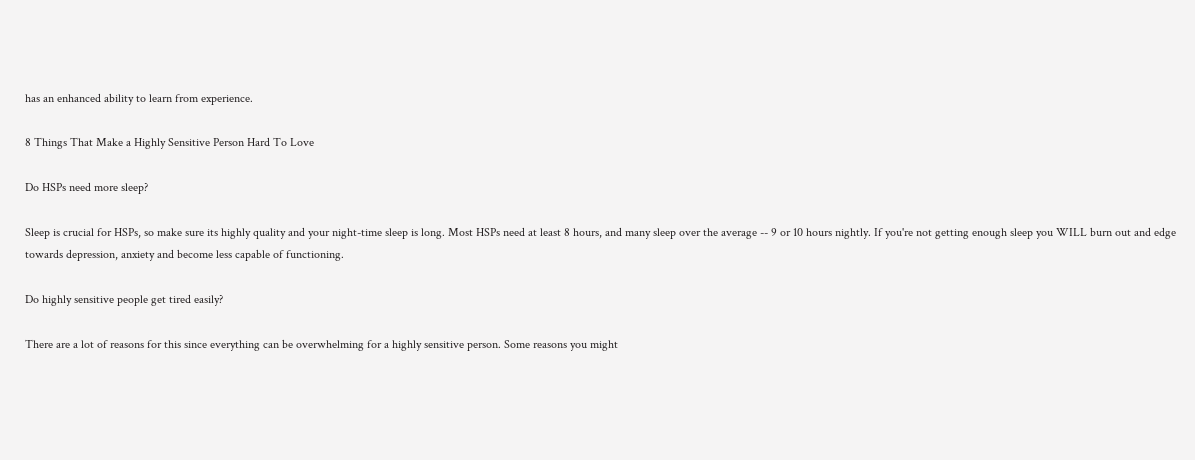has an enhanced ability to learn from experience.

8 Things That Make a Highly Sensitive Person Hard To Love

Do HSPs need more sleep?

Sleep is crucial for HSPs, so make sure its highly quality and your night-time sleep is long. Most HSPs need at least 8 hours, and many sleep over the average -- 9 or 10 hours nightly. If you're not getting enough sleep you WILL burn out and edge towards depression, anxiety and become less capable of functioning.

Do highly sensitive people get tired easily?

There are a lot of reasons for this since everything can be overwhelming for a highly sensitive person. Some reasons you might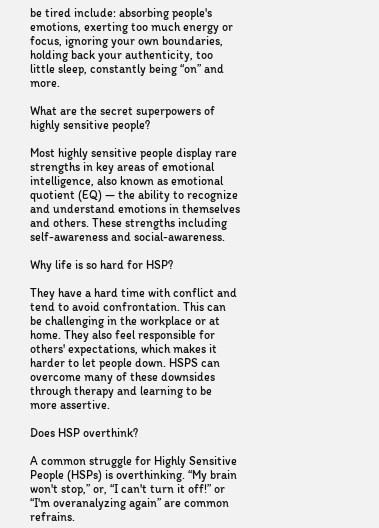be tired include: absorbing people's emotions, exerting too much energy or focus, ignoring your own boundaries, holding back your authenticity, too little sleep, constantly being “on” and more.

What are the secret superpowers of highly sensitive people?

Most highly sensitive people display rare strengths in key areas of emotional intelligence, also known as emotional quotient (EQ) — the ability to recognize and understand emotions in themselves and others. These strengths including self-awareness and social-awareness.

Why life is so hard for HSP?

They have a hard time with conflict and tend to avoid confrontation. This can be challenging in the workplace or at home. They also feel responsible for others' expectations, which makes it harder to let people down. HSPS can overcome many of these downsides through therapy and learning to be more assertive.

Does HSP overthink?

A common struggle for Highly Sensitive People (HSPs) is overthinking. “My brain won't stop,” or, “I can't turn it off!” or “I'm overanalyzing again” are common refrains.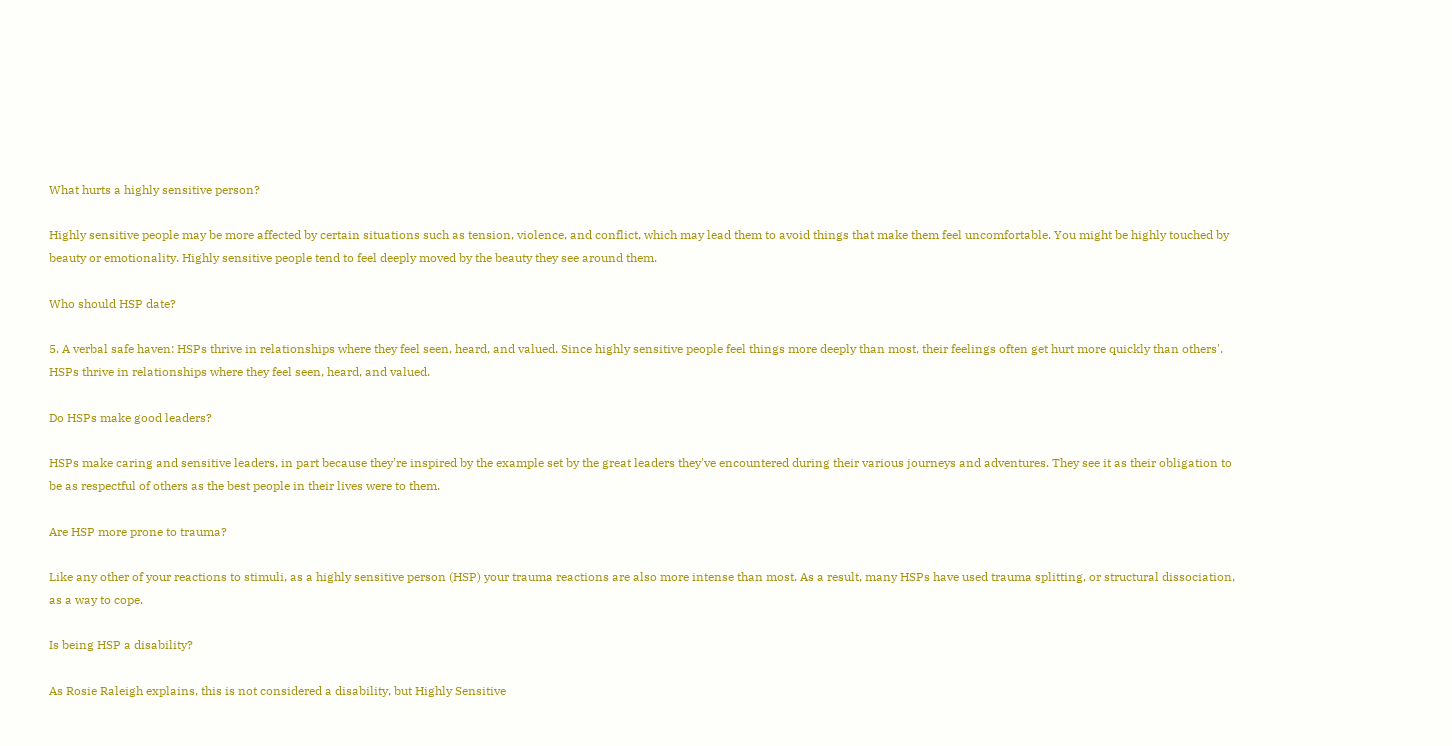What hurts a highly sensitive person?

Highly sensitive people may be more affected by certain situations such as tension, violence, and conflict, which may lead them to avoid things that make them feel uncomfortable. You might be highly touched by beauty or emotionality. Highly sensitive people tend to feel deeply moved by the beauty they see around them.

Who should HSP date?

5. A verbal safe haven: HSPs thrive in relationships where they feel seen, heard, and valued. Since highly sensitive people feel things more deeply than most, their feelings often get hurt more quickly than others'. HSPs thrive in relationships where they feel seen, heard, and valued.

Do HSPs make good leaders?

HSPs make caring and sensitive leaders, in part because they're inspired by the example set by the great leaders they've encountered during their various journeys and adventures. They see it as their obligation to be as respectful of others as the best people in their lives were to them.

Are HSP more prone to trauma?

Like any other of your reactions to stimuli, as a highly sensitive person (HSP) your trauma reactions are also more intense than most. As a result, many HSPs have used trauma splitting, or structural dissociation, as a way to cope.

Is being HSP a disability?

As Rosie Raleigh explains, this is not considered a disability, but Highly Sensitive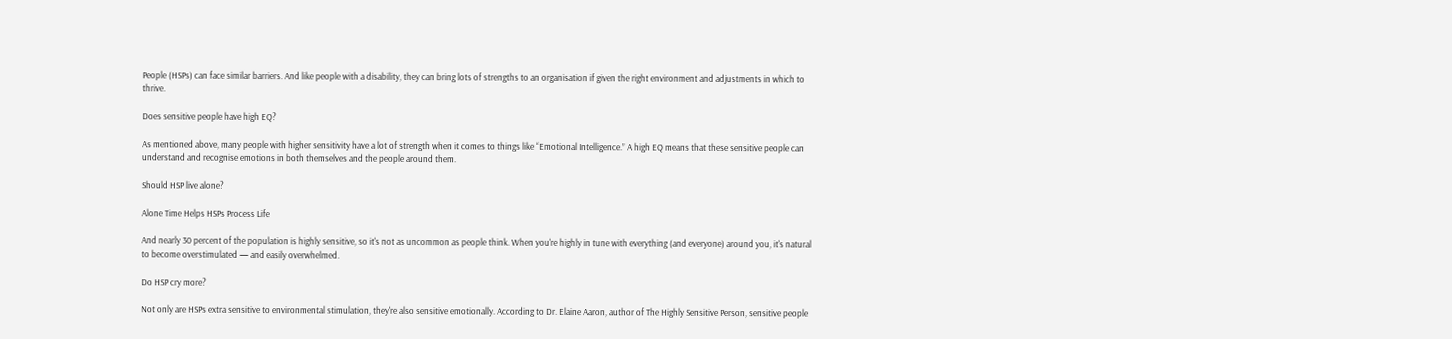People (HSPs) can face similar barriers. And like people with a disability, they can bring lots of strengths to an organisation if given the right environment and adjustments in which to thrive.

Does sensitive people have high EQ?

As mentioned above, many people with higher sensitivity have a lot of strength when it comes to things like “Emotional Intelligence.” A high EQ means that these sensitive people can understand and recognise emotions in both themselves and the people around them.

Should HSP live alone?

Alone Time Helps HSPs Process Life

And nearly 30 percent of the population is highly sensitive, so it's not as uncommon as people think. When you're highly in tune with everything (and everyone) around you, it's natural to become overstimulated — and easily overwhelmed.

Do HSP cry more?

Not only are HSPs extra sensitive to environmental stimulation, they're also sensitive emotionally. According to Dr. Elaine Aaron, author of The Highly Sensitive Person, sensitive people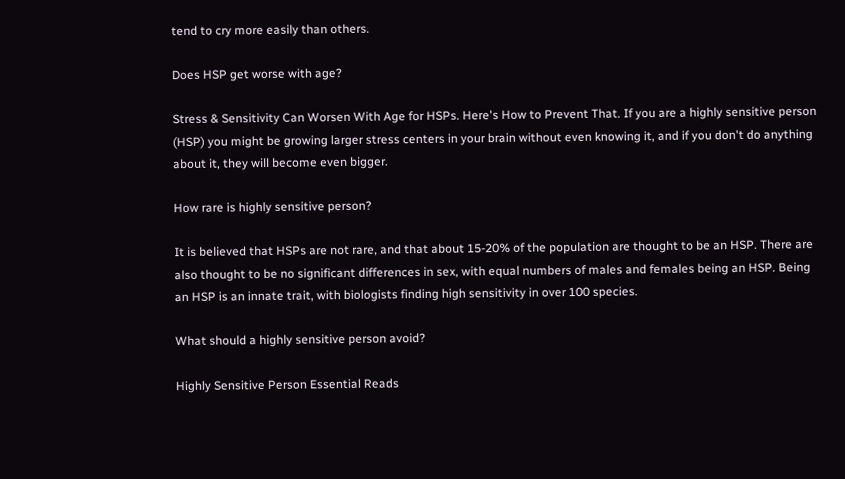tend to cry more easily than others.

Does HSP get worse with age?

Stress & Sensitivity Can Worsen With Age for HSPs. Here's How to Prevent That. If you are a highly sensitive person (HSP) you might be growing larger stress centers in your brain without even knowing it, and if you don't do anything about it, they will become even bigger.

How rare is highly sensitive person?

It is believed that HSPs are not rare, and that about 15-20% of the population are thought to be an HSP. There are also thought to be no significant differences in sex, with equal numbers of males and females being an HSP. Being an HSP is an innate trait, with biologists finding high sensitivity in over 100 species.

What should a highly sensitive person avoid?

Highly Sensitive Person Essential Reads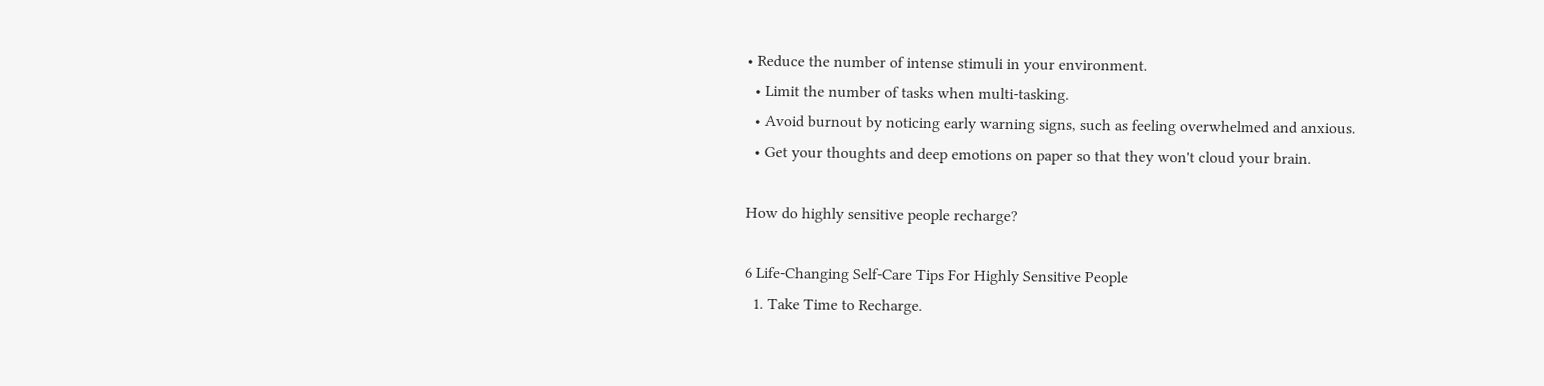• Reduce the number of intense stimuli in your environment.
  • Limit the number of tasks when multi-tasking.
  • Avoid burnout by noticing early warning signs, such as feeling overwhelmed and anxious.
  • Get your thoughts and deep emotions on paper so that they won't cloud your brain.

How do highly sensitive people recharge?

6 Life-Changing Self-Care Tips For Highly Sensitive People
  1. Take Time to Recharge.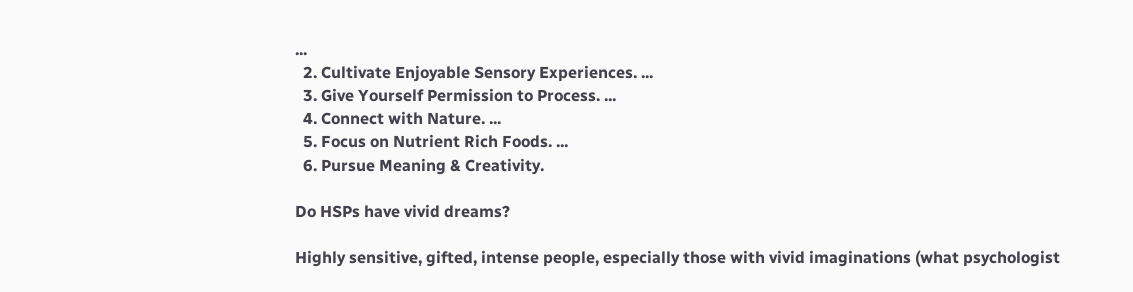...
  2. Cultivate Enjoyable Sensory Experiences. ...
  3. Give Yourself Permission to Process. ...
  4. Connect with Nature. ...
  5. Focus on Nutrient Rich Foods. ...
  6. Pursue Meaning & Creativity.

Do HSPs have vivid dreams?

Highly sensitive, gifted, intense people, especially those with vivid imaginations (what psychologist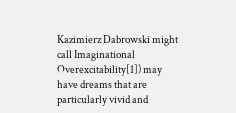Kazimierz Dabrowski might call Imaginational Overexcitability[1]) may have dreams that are particularly vivid and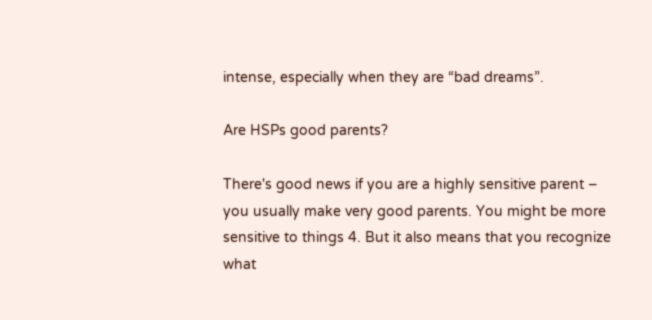intense, especially when they are “bad dreams”.

Are HSPs good parents?

There's good news if you are a highly sensitive parent – you usually make very good parents. You might be more sensitive to things 4. But it also means that you recognize what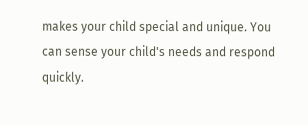makes your child special and unique. You can sense your child's needs and respond quickly.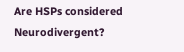Are HSPs considered Neurodivergent?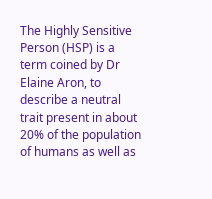The Highly Sensitive Person (HSP) is a term coined by Dr Elaine Aron, to describe a neutral trait present in about 20% of the population of humans as well as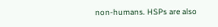non-humans. HSPs are also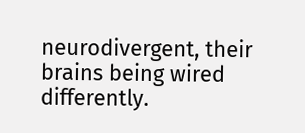neurodivergent, their brains being wired differently.